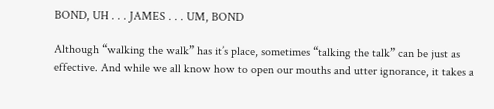BOND, UH . . . JAMES . . . UM, BOND

Although “walking the walk” has it’s place, sometimes “talking the talk” can be just as effective. And while we all know how to open our mouths and utter ignorance, it takes a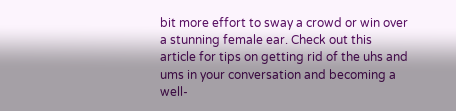bit more effort to sway a crowd or win over a stunning female ear. Check out this article for tips on getting rid of the uhs and ums in your conversation and becoming a well-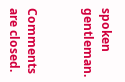spoken gentleman.


Comments are closed.